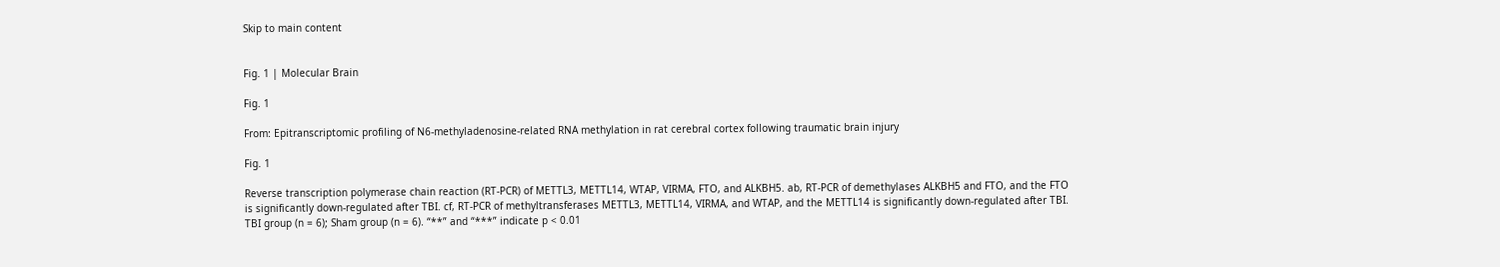Skip to main content


Fig. 1 | Molecular Brain

Fig. 1

From: Epitranscriptomic profiling of N6-methyladenosine-related RNA methylation in rat cerebral cortex following traumatic brain injury

Fig. 1

Reverse transcription polymerase chain reaction (RT-PCR) of METTL3, METTL14, WTAP, VIRMA, FTO, and ALKBH5. ab, RT-PCR of demethylases ALKBH5 and FTO, and the FTO is significantly down-regulated after TBI. cf, RT-PCR of methyltransferases METTL3, METTL14, VIRMA, and WTAP, and the METTL14 is significantly down-regulated after TBI. TBI group (n = 6); Sham group (n = 6). “**” and “***” indicate p < 0.01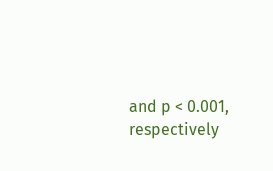and p < 0.001, respectively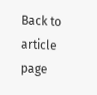Back to article page